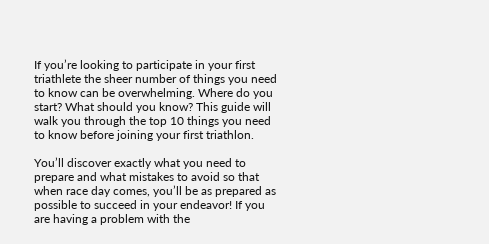If you’re looking to participate in your first triathlete the sheer number of things you need to know can be overwhelming. Where do you start? What should you know? This guide will walk you through the top 10 things you need to know before joining your first triathlon.

You’ll discover exactly what you need to prepare and what mistakes to avoid so that when race day comes, you’ll be as prepared as possible to succeed in your endeavor! If you are having a problem with the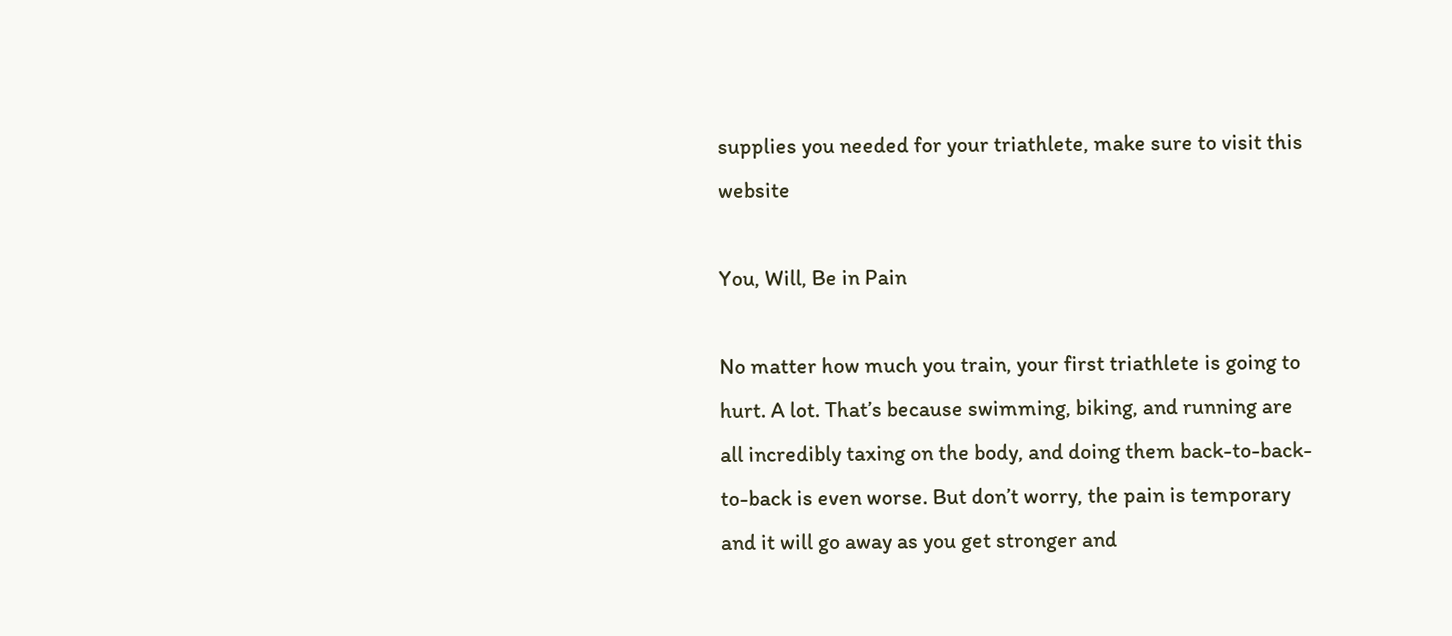supplies you needed for your triathlete, make sure to visit this website

You, Will, Be in Pain

No matter how much you train, your first triathlete is going to hurt. A lot. That’s because swimming, biking, and running are all incredibly taxing on the body, and doing them back-to-back-to-back is even worse. But don’t worry, the pain is temporary and it will go away as you get stronger and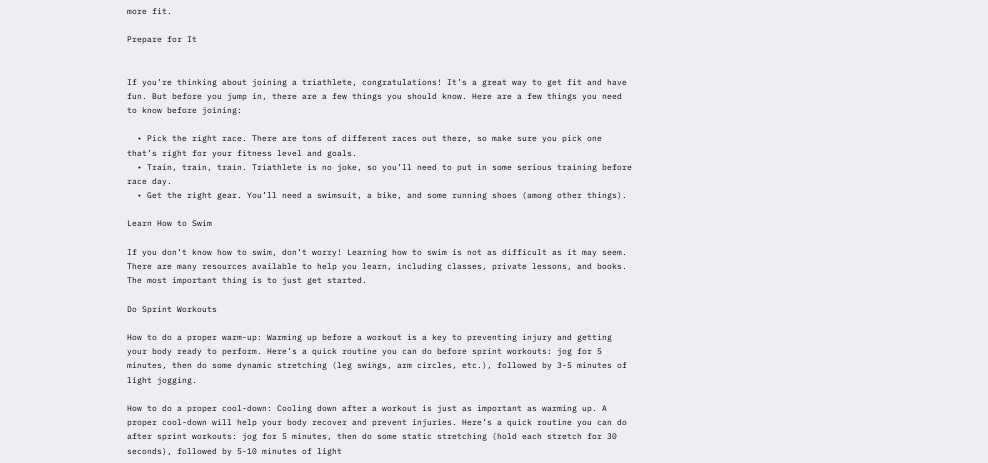more fit.

Prepare for It


If you’re thinking about joining a triathlete, congratulations! It’s a great way to get fit and have fun. But before you jump in, there are a few things you should know. Here are a few things you need to know before joining:

  • Pick the right race. There are tons of different races out there, so make sure you pick one that’s right for your fitness level and goals.
  • Train, train, train. Triathlete is no joke, so you’ll need to put in some serious training before race day.
  • Get the right gear. You’ll need a swimsuit, a bike, and some running shoes (among other things).

Learn How to Swim

If you don’t know how to swim, don’t worry! Learning how to swim is not as difficult as it may seem. There are many resources available to help you learn, including classes, private lessons, and books. The most important thing is to just get started.

Do Sprint Workouts

How to do a proper warm-up: Warming up before a workout is a key to preventing injury and getting your body ready to perform. Here’s a quick routine you can do before sprint workouts: jog for 5 minutes, then do some dynamic stretching (leg swings, arm circles, etc.), followed by 3-5 minutes of light jogging.

How to do a proper cool-down: Cooling down after a workout is just as important as warming up. A proper cool-down will help your body recover and prevent injuries. Here’s a quick routine you can do after sprint workouts: jog for 5 minutes, then do some static stretching (hold each stretch for 30 seconds), followed by 5-10 minutes of light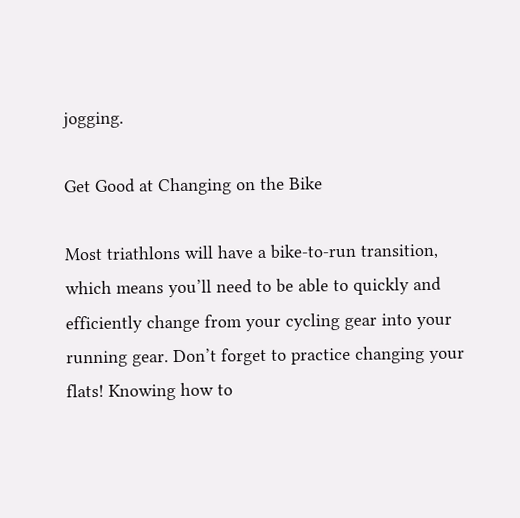jogging.

Get Good at Changing on the Bike

Most triathlons will have a bike-to-run transition, which means you’ll need to be able to quickly and efficiently change from your cycling gear into your running gear. Don’t forget to practice changing your flats! Knowing how to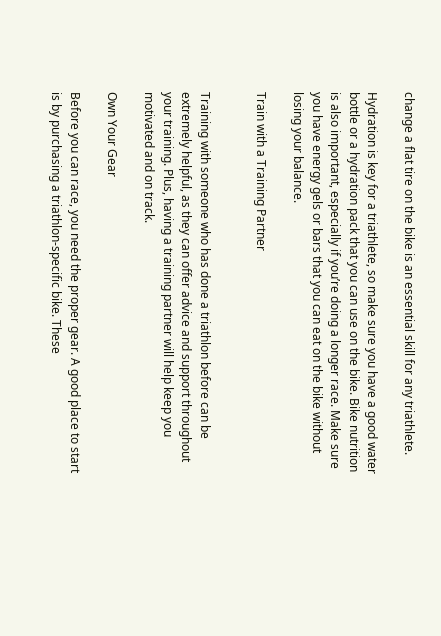change a flat tire on the bike is an essential skill for any triathlete.

Hydration is key for a triathlete, so make sure you have a good water bottle or a hydration pack that you can use on the bike. Bike nutrition is also important, especially if you’re doing a longer race. Make sure you have energy gels or bars that you can eat on the bike without losing your balance.

Train with a Training Partner


Training with someone who has done a triathlon before can be extremely helpful, as they can offer advice and support throughout your training. Plus, having a training partner will help keep you motivated and on track.

Own Your Gear

Before you can race, you need the proper gear. A good place to start is by purchasing a triathlon-specific bike. These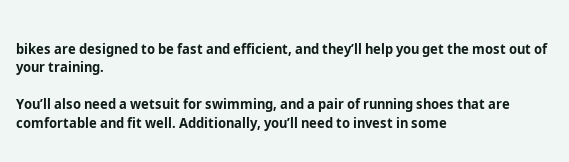bikes are designed to be fast and efficient, and they’ll help you get the most out of your training.

You’ll also need a wetsuit for swimming, and a pair of running shoes that are comfortable and fit well. Additionally, you’ll need to invest in some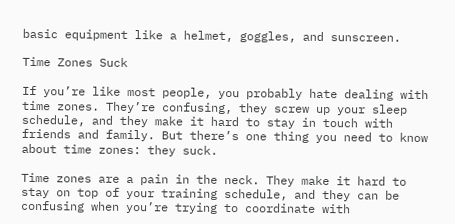basic equipment like a helmet, goggles, and sunscreen.

Time Zones Suck

If you’re like most people, you probably hate dealing with time zones. They’re confusing, they screw up your sleep schedule, and they make it hard to stay in touch with friends and family. But there’s one thing you need to know about time zones: they suck.

Time zones are a pain in the neck. They make it hard to stay on top of your training schedule, and they can be confusing when you’re trying to coordinate with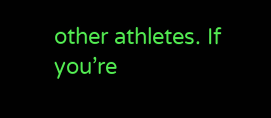other athletes. If you’re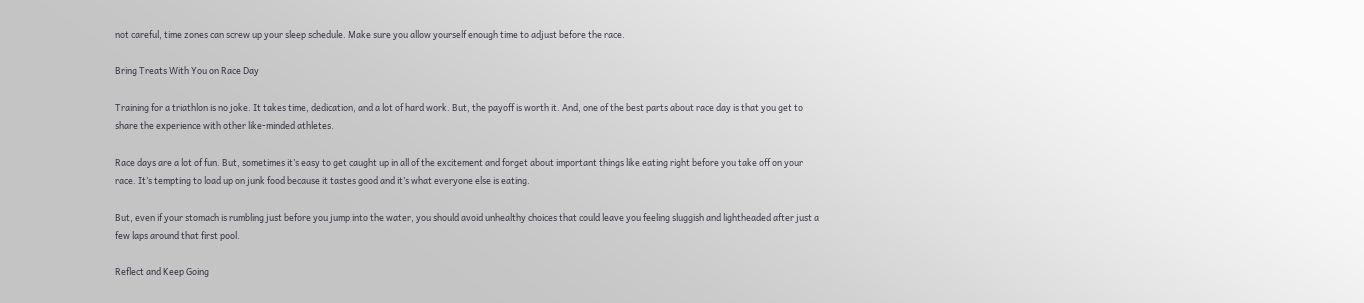not careful, time zones can screw up your sleep schedule. Make sure you allow yourself enough time to adjust before the race.

Bring Treats With You on Race Day

Training for a triathlon is no joke. It takes time, dedication, and a lot of hard work. But, the payoff is worth it. And, one of the best parts about race day is that you get to share the experience with other like-minded athletes.

Race days are a lot of fun. But, sometimes it’s easy to get caught up in all of the excitement and forget about important things like eating right before you take off on your race. It’s tempting to load up on junk food because it tastes good and it’s what everyone else is eating.

But, even if your stomach is rumbling just before you jump into the water, you should avoid unhealthy choices that could leave you feeling sluggish and lightheaded after just a few laps around that first pool.

Reflect and Keep Going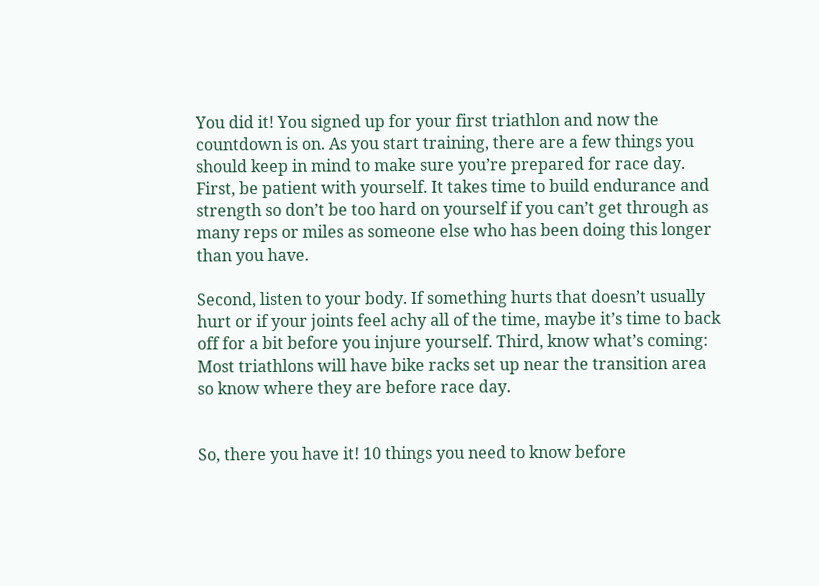You did it! You signed up for your first triathlon and now the countdown is on. As you start training, there are a few things you should keep in mind to make sure you’re prepared for race day. First, be patient with yourself. It takes time to build endurance and strength so don’t be too hard on yourself if you can’t get through as many reps or miles as someone else who has been doing this longer than you have.

Second, listen to your body. If something hurts that doesn’t usually hurt or if your joints feel achy all of the time, maybe it’s time to back off for a bit before you injure yourself. Third, know what’s coming: Most triathlons will have bike racks set up near the transition area so know where they are before race day.


So, there you have it! 10 things you need to know before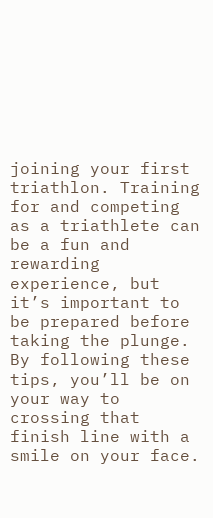joining your first triathlon. Training for and competing as a triathlete can be a fun and rewarding experience, but it’s important to be prepared before taking the plunge. By following these tips, you’ll be on your way to crossing that finish line with a smile on your face.